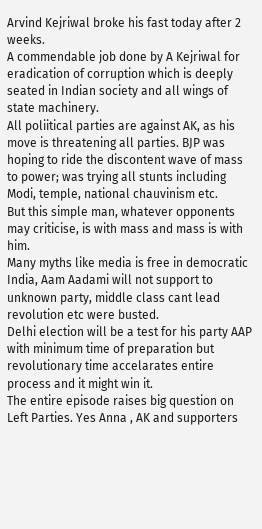Arvind Kejriwal broke his fast today after 2 weeks.
A commendable job done by A Kejriwal for eradication of corruption which is deeply seated in Indian society and all wings of state machinery.
All poliitical parties are against AK, as his move is threatening all parties. BJP was hoping to ride the discontent wave of mass to power; was trying all stunts including Modi, temple, national chauvinism etc.
But this simple man, whatever opponents may criticise, is with mass and mass is with him.
Many myths like media is free in democratic India, Aam Aadami will not support to unknown party, middle class cant lead revolution etc were busted.
Delhi election will be a test for his party AAP with minimum time of preparation but revolutionary time accelarates entire process and it might win it.
The entire episode raises big question on Left Parties. Yes Anna , AK and supporters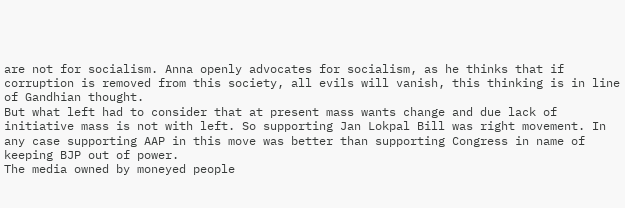are not for socialism. Anna openly advocates for socialism, as he thinks that if corruption is removed from this society, all evils will vanish, this thinking is in line of Gandhian thought.
But what left had to consider that at present mass wants change and due lack of initiative mass is not with left. So supporting Jan Lokpal Bill was right movement. In any case supporting AAP in this move was better than supporting Congress in name of keeping BJP out of power.
The media owned by moneyed people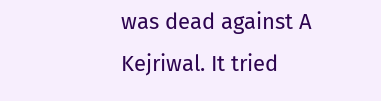was dead against A Kejriwal. It tried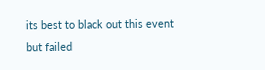its best to black out this event but failed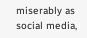miserably as social media,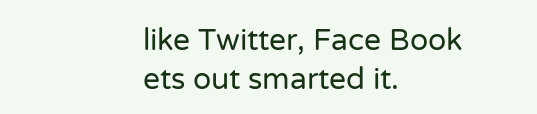like Twitter, Face Book ets out smarted it.